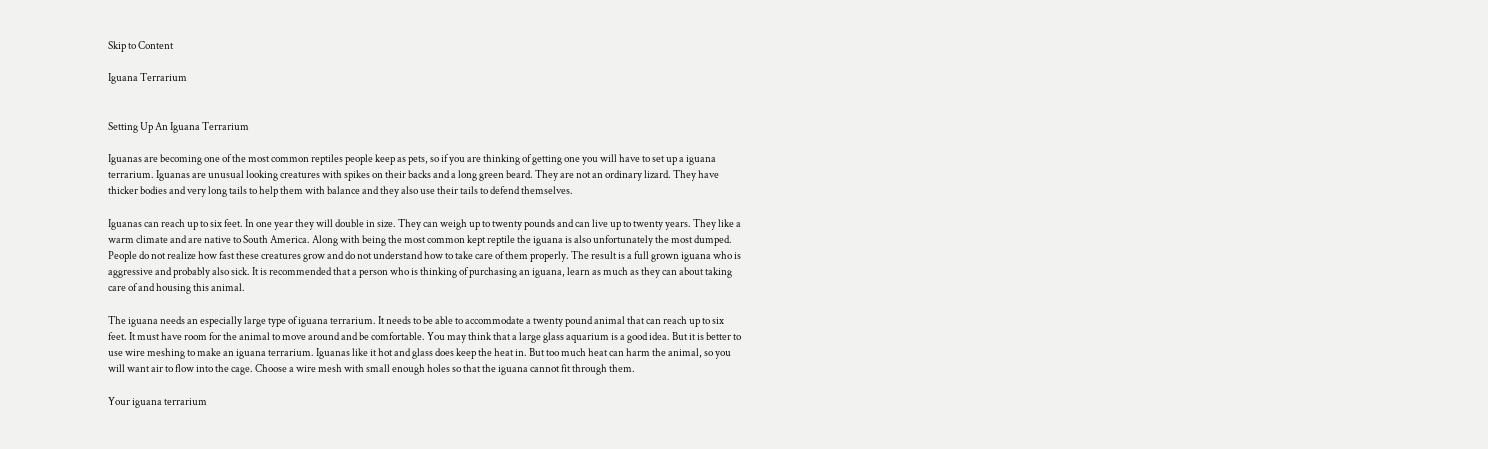Skip to Content

Iguana Terrarium


Setting Up An Iguana Terrarium

Iguanas are becoming one of the most common reptiles people keep as pets, so if you are thinking of getting one you will have to set up a iguana terrarium. Iguanas are unusual looking creatures with spikes on their backs and a long green beard. They are not an ordinary lizard. They have thicker bodies and very long tails to help them with balance and they also use their tails to defend themselves.

Iguanas can reach up to six feet. In one year they will double in size. They can weigh up to twenty pounds and can live up to twenty years. They like a warm climate and are native to South America. Along with being the most common kept reptile the iguana is also unfortunately the most dumped. People do not realize how fast these creatures grow and do not understand how to take care of them properly. The result is a full grown iguana who is aggressive and probably also sick. It is recommended that a person who is thinking of purchasing an iguana, learn as much as they can about taking care of and housing this animal.

The iguana needs an especially large type of iguana terrarium. It needs to be able to accommodate a twenty pound animal that can reach up to six feet. It must have room for the animal to move around and be comfortable. You may think that a large glass aquarium is a good idea. But it is better to use wire meshing to make an iguana terrarium. Iguanas like it hot and glass does keep the heat in. But too much heat can harm the animal, so you will want air to flow into the cage. Choose a wire mesh with small enough holes so that the iguana cannot fit through them.

Your iguana terrarium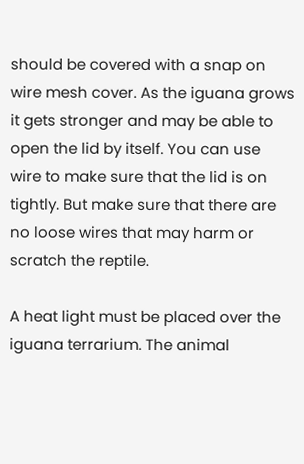should be covered with a snap on wire mesh cover. As the iguana grows it gets stronger and may be able to open the lid by itself. You can use wire to make sure that the lid is on tightly. But make sure that there are no loose wires that may harm or scratch the reptile.

A heat light must be placed over the iguana terrarium. The animal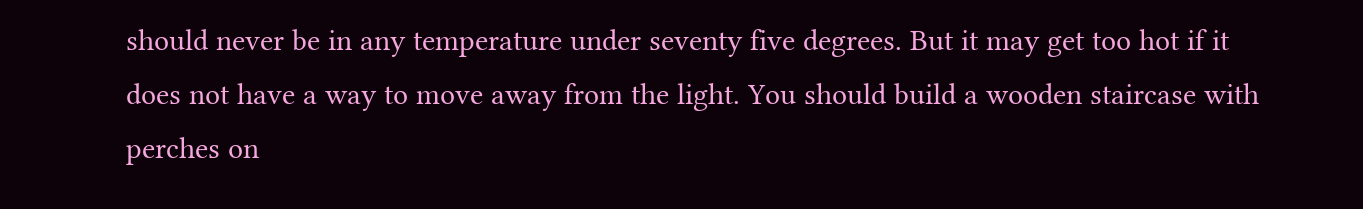should never be in any temperature under seventy five degrees. But it may get too hot if it does not have a way to move away from the light. You should build a wooden staircase with perches on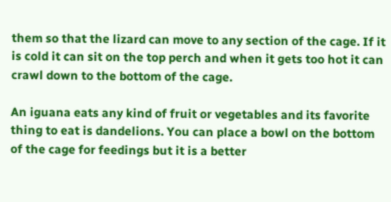them so that the lizard can move to any section of the cage. If it is cold it can sit on the top perch and when it gets too hot it can crawl down to the bottom of the cage.

An iguana eats any kind of fruit or vegetables and its favorite thing to eat is dandelions. You can place a bowl on the bottom of the cage for feedings but it is a better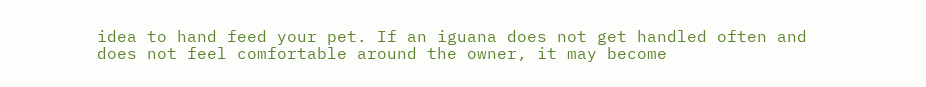idea to hand feed your pet. If an iguana does not get handled often and does not feel comfortable around the owner, it may become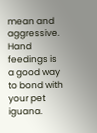mean and aggressive. Hand feedings is a good way to bond with your pet iguana.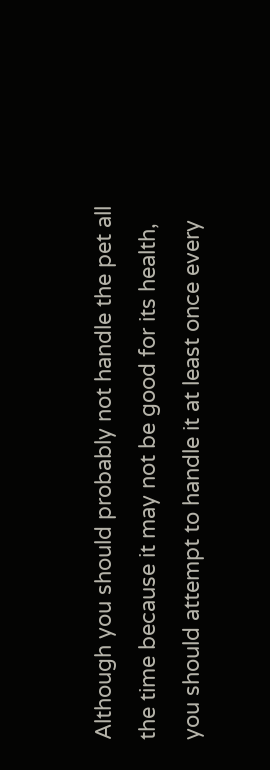Although you should probably not handle the pet all the time because it may not be good for its health, you should attempt to handle it at least once every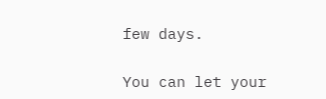few days.

You can let your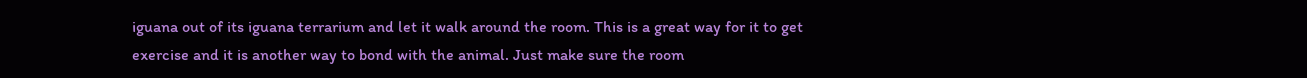iguana out of its iguana terrarium and let it walk around the room. This is a great way for it to get exercise and it is another way to bond with the animal. Just make sure the room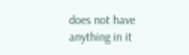does not have anything in it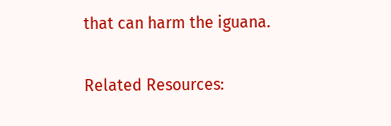that can harm the iguana.

Related Resources: